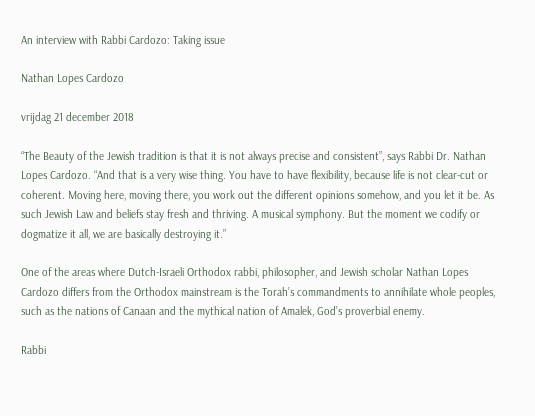An interview with Rabbi Cardozo: Taking issue

Nathan Lopes Cardozo

vrijdag 21 december 2018

“The Beauty of the Jewish tradition is that it is not always precise and consistent”, says Rabbi Dr. Nathan Lopes Cardozo. “And that is a very wise thing. You have to have flexibility, because life is not clear-cut or coherent. Moving here, moving there, you work out the different opinions somehow, and you let it be. As such Jewish Law and beliefs stay fresh and thriving. A musical symphony. But the moment we codify or dogmatize it all, we are basically destroying it.”

One of the areas where Dutch-Israeli Orthodox rabbi, philosopher, and Jewish scholar Nathan Lopes Cardozo differs from the Orthodox mainstream is the Torah’s commandments to annihilate whole peoples, such as the nations of Canaan and the mythical nation of Amalek, God’s proverbial enemy.

Rabbi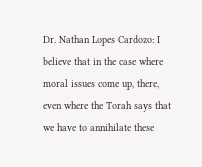Dr. Nathan Lopes Cardozo: I believe that in the case where moral issues come up, there, even where the Torah says that we have to annihilate these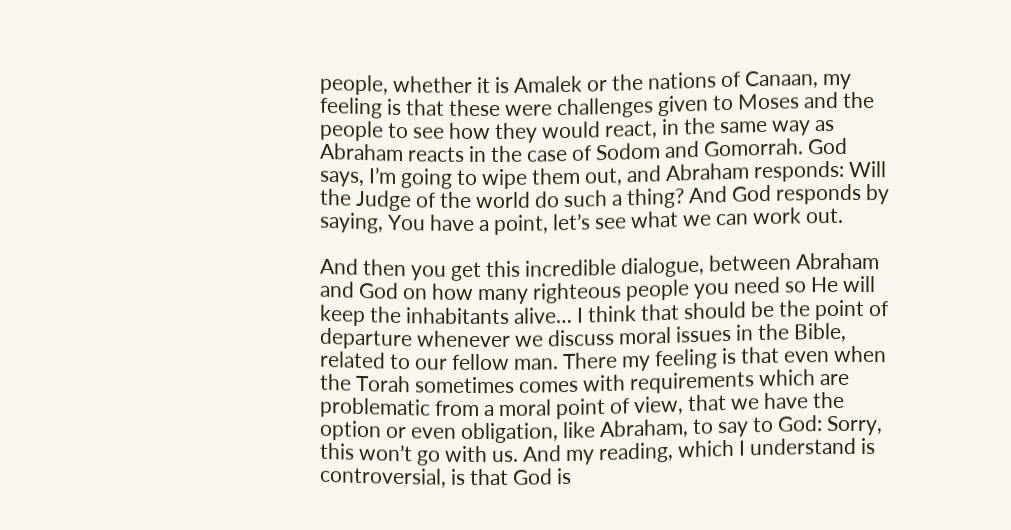people, whether it is Amalek or the nations of Canaan, my feeling is that these were challenges given to Moses and the people to see how they would react, in the same way as Abraham reacts in the case of Sodom and Gomorrah. God says, I’m going to wipe them out, and Abraham responds: Will the Judge of the world do such a thing? And God responds by saying, You have a point, let’s see what we can work out.

And then you get this incredible dialogue, between Abraham and God on how many righteous people you need so He will keep the inhabitants alive… I think that should be the point of departure whenever we discuss moral issues in the Bible, related to our fellow man. There my feeling is that even when the Torah sometimes comes with requirements which are problematic from a moral point of view, that we have the option or even obligation, like Abraham, to say to God: Sorry, this won’t go with us. And my reading, which I understand is controversial, is that God is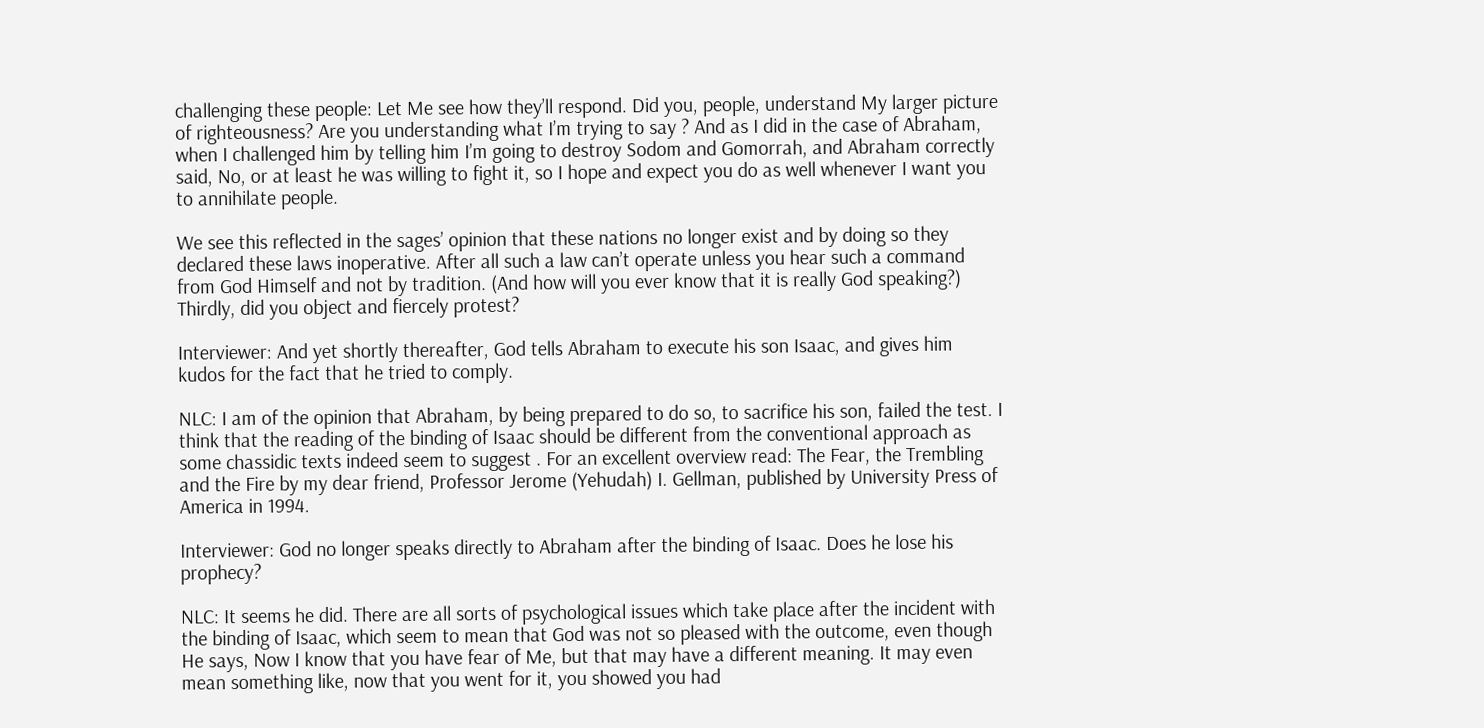challenging these people: Let Me see how they’ll respond. Did you, people, understand My larger picture of righteousness? Are you understanding what I’m trying to say ? And as I did in the case of Abraham, when I challenged him by telling him I’m going to destroy Sodom and Gomorrah, and Abraham correctly said, No, or at least he was willing to fight it, so I hope and expect you do as well whenever I want you to annihilate people.

We see this reflected in the sages’ opinion that these nations no longer exist and by doing so they declared these laws inoperative. After all such a law can’t operate unless you hear such a command from God Himself and not by tradition. (And how will you ever know that it is really God speaking?) Thirdly, did you object and fiercely protest?

Interviewer: And yet shortly thereafter, God tells Abraham to execute his son Isaac, and gives him kudos for the fact that he tried to comply.

NLC: I am of the opinion that Abraham, by being prepared to do so, to sacrifice his son, failed the test. I think that the reading of the binding of Isaac should be different from the conventional approach as some chassidic texts indeed seem to suggest . For an excellent overview read: The Fear, the Trembling and the Fire by my dear friend, Professor Jerome (Yehudah) I. Gellman, published by University Press of America in 1994.

Interviewer: God no longer speaks directly to Abraham after the binding of Isaac. Does he lose his prophecy?

NLC: It seems he did. There are all sorts of psychological issues which take place after the incident with the binding of Isaac, which seem to mean that God was not so pleased with the outcome, even though He says, Now I know that you have fear of Me, but that may have a different meaning. It may even mean something like, now that you went for it, you showed you had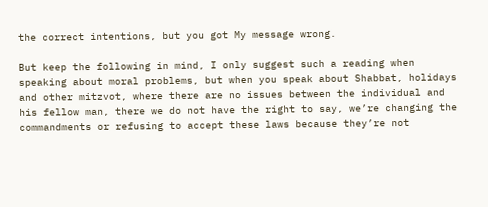the correct intentions, but you got My message wrong.

But keep the following in mind, I only suggest such a reading when speaking about moral problems, but when you speak about Shabbat, holidays and other mitzvot, where there are no issues between the individual and his fellow man, there we do not have the right to say, we’re changing the commandments or refusing to accept these laws because they’re not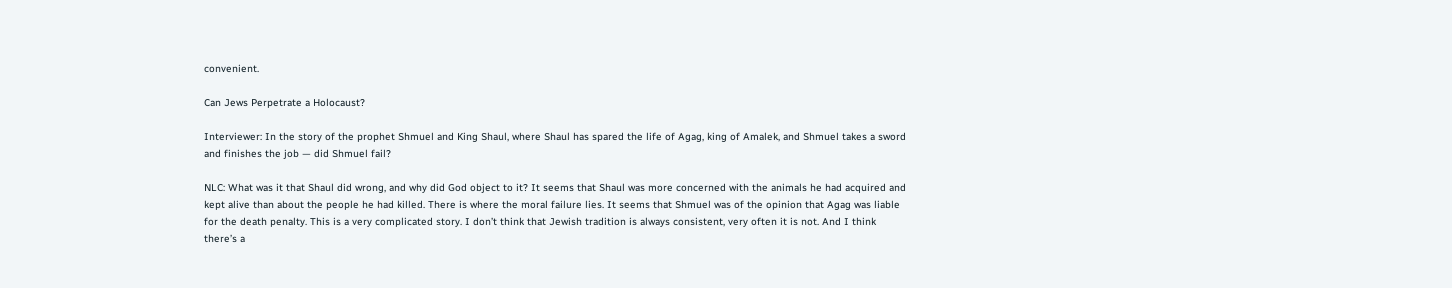convenient.

Can Jews Perpetrate a Holocaust?

Interviewer: In the story of the prophet Shmuel and King Shaul, where Shaul has spared the life of Agag, king of Amalek, and Shmuel takes a sword and finishes the job — did Shmuel fail?

NLC: What was it that Shaul did wrong, and why did God object to it? It seems that Shaul was more concerned with the animals he had acquired and kept alive than about the people he had killed. There is where the moral failure lies. It seems that Shmuel was of the opinion that Agag was liable for the death penalty. This is a very complicated story. I don’t think that Jewish tradition is always consistent, very often it is not. And I think there’s a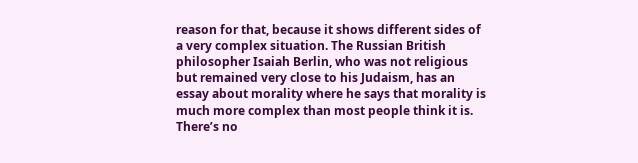reason for that, because it shows different sides of a very complex situation. The Russian British philosopher Isaiah Berlin, who was not religious but remained very close to his Judaism, has an essay about morality where he says that morality is much more complex than most people think it is. There’s no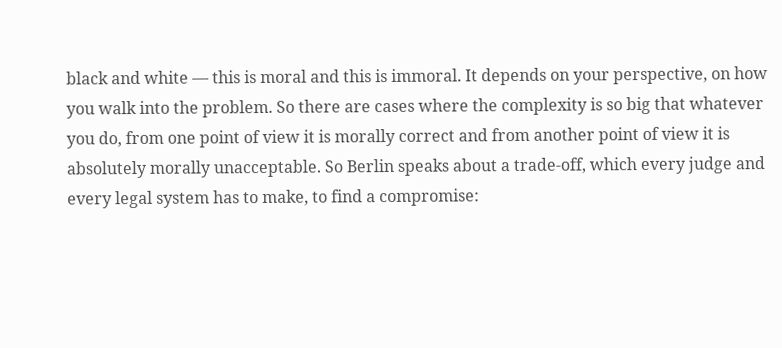black and white — this is moral and this is immoral. It depends on your perspective, on how you walk into the problem. So there are cases where the complexity is so big that whatever you do, from one point of view it is morally correct and from another point of view it is absolutely morally unacceptable. So Berlin speaks about a trade-off, which every judge and every legal system has to make, to find a compromise: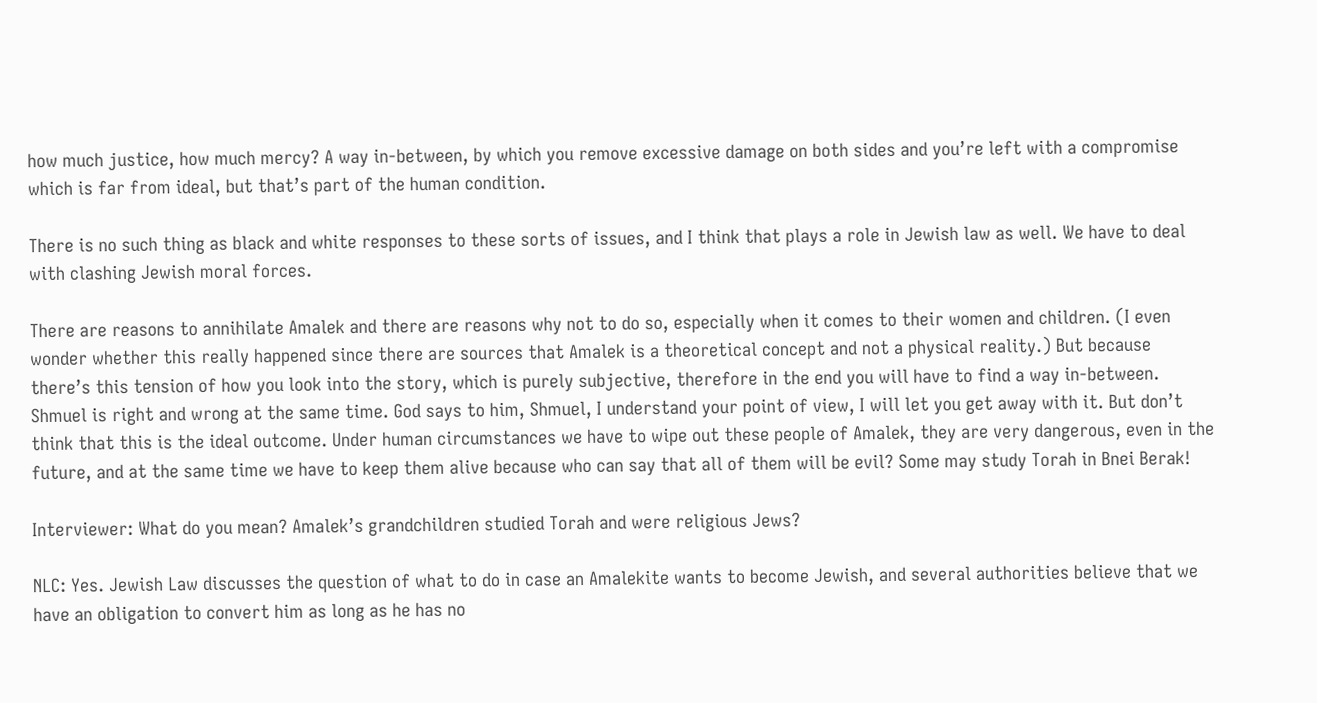how much justice, how much mercy? A way in-between, by which you remove excessive damage on both sides and you’re left with a compromise which is far from ideal, but that’s part of the human condition.

There is no such thing as black and white responses to these sorts of issues, and I think that plays a role in Jewish law as well. We have to deal with clashing Jewish moral forces.

There are reasons to annihilate Amalek and there are reasons why not to do so, especially when it comes to their women and children. (I even wonder whether this really happened since there are sources that Amalek is a theoretical concept and not a physical reality.) But because there’s this tension of how you look into the story, which is purely subjective, therefore in the end you will have to find a way in-between. Shmuel is right and wrong at the same time. God says to him, Shmuel, I understand your point of view, I will let you get away with it. But don’t think that this is the ideal outcome. Under human circumstances we have to wipe out these people of Amalek, they are very dangerous, even in the future, and at the same time we have to keep them alive because who can say that all of them will be evil? Some may study Torah in Bnei Berak!

Interviewer: What do you mean? Amalek’s grandchildren studied Torah and were religious Jews?

NLC: Yes. Jewish Law discusses the question of what to do in case an Amalekite wants to become Jewish, and several authorities believe that we have an obligation to convert him as long as he has no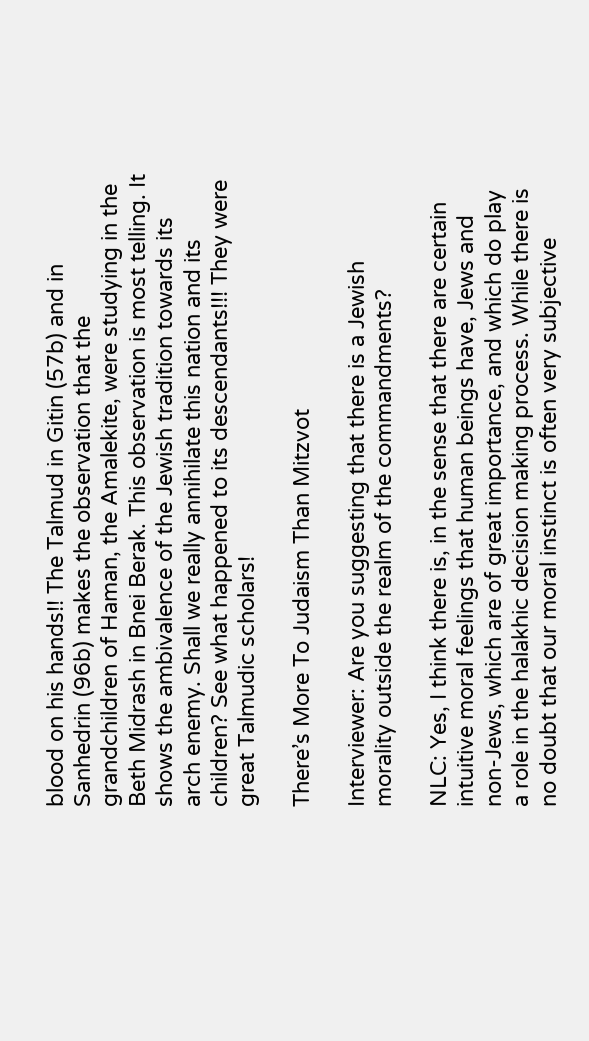blood on his hands!! The Talmud in Gitin (57b) and in Sanhedrin (96b) makes the observation that the grandchildren of Haman, the Amalekite, were studying in the Beth Midrash in Bnei Berak. This observation is most telling. It shows the ambivalence of the Jewish tradition towards its arch enemy. Shall we really annihilate this nation and its children? See what happened to its descendants!!! They were great Talmudic scholars!

There’s More To Judaism Than Mitzvot

Interviewer: Are you suggesting that there is a Jewish morality outside the realm of the commandments?

NLC: Yes, I think there is, in the sense that there are certain intuitive moral feelings that human beings have, Jews and non-Jews, which are of great importance, and which do play a role in the halakhic decision making process. While there is no doubt that our moral instinct is often very subjective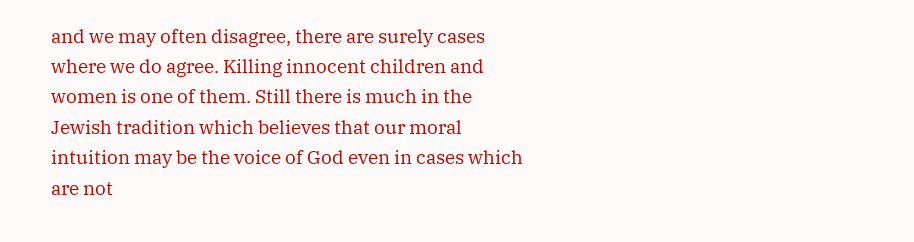and we may often disagree, there are surely cases where we do agree. Killing innocent children and women is one of them. Still there is much in the Jewish tradition which believes that our moral intuition may be the voice of God even in cases which are not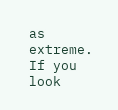as extreme. If you look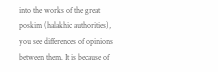into the works of the great poskim (halakhic authorities), you see differences of opinions between them. It is because of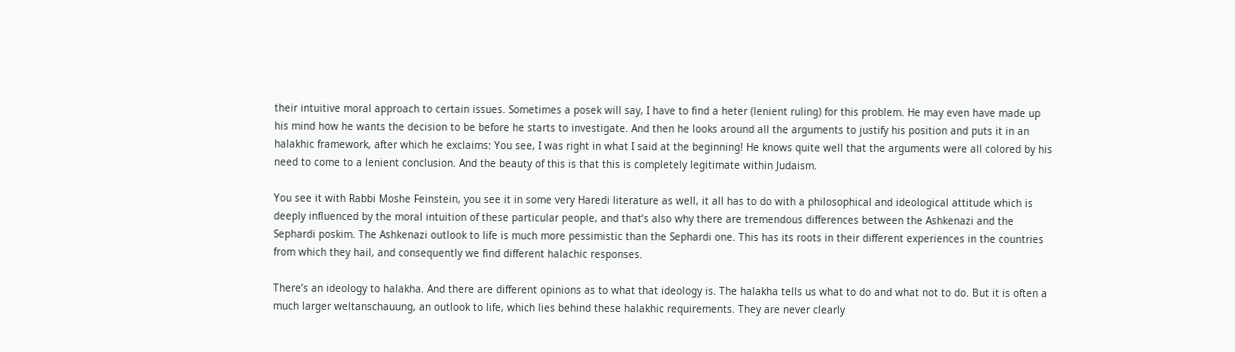their intuitive moral approach to certain issues. Sometimes a posek will say, I have to find a heter (lenient ruling) for this problem. He may even have made up his mind how he wants the decision to be before he starts to investigate. And then he looks around all the arguments to justify his position and puts it in an halakhic framework, after which he exclaims: You see, I was right in what I said at the beginning! He knows quite well that the arguments were all colored by his need to come to a lenient conclusion. And the beauty of this is that this is completely legitimate within Judaism.

You see it with Rabbi Moshe Feinstein, you see it in some very Haredi literature as well, it all has to do with a philosophical and ideological attitude which is deeply influenced by the moral intuition of these particular people, and that’s also why there are tremendous differences between the Ashkenazi and the Sephardi poskim. The Ashkenazi outlook to life is much more pessimistic than the Sephardi one. This has its roots in their different experiences in the countries from which they hail, and consequently we find different halachic responses.

There’s an ideology to halakha. And there are different opinions as to what that ideology is. The halakha tells us what to do and what not to do. But it is often a much larger weltanschauung, an outlook to life, which lies behind these halakhic requirements. They are never clearly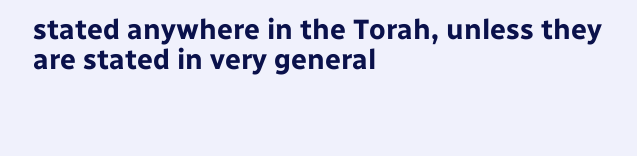stated anywhere in the Torah, unless they are stated in very general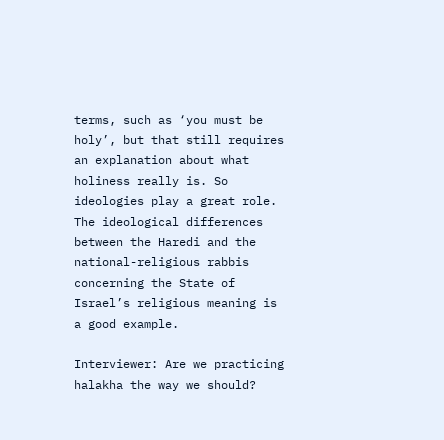terms, such as ‘you must be holy’, but that still requires an explanation about what holiness really is. So ideologies play a great role. The ideological differences between the Haredi and the national-religious rabbis concerning the State of Israel’s religious meaning is a good example.

Interviewer: Are we practicing halakha the way we should?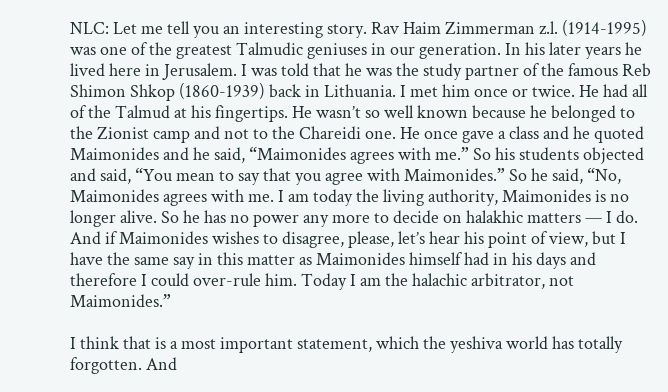NLC: Let me tell you an interesting story. Rav Haim Zimmerman z.l. (1914-1995) was one of the greatest Talmudic geniuses in our generation. In his later years he lived here in Jerusalem. I was told that he was the study partner of the famous Reb Shimon Shkop (1860-1939) back in Lithuania. I met him once or twice. He had all of the Talmud at his fingertips. He wasn’t so well known because he belonged to the Zionist camp and not to the Chareidi one. He once gave a class and he quoted Maimonides and he said, “Maimonides agrees with me.” So his students objected and said, “You mean to say that you agree with Maimonides.” So he said, “No, Maimonides agrees with me. I am today the living authority, Maimonides is no longer alive. So he has no power any more to decide on halakhic matters — I do. And if Maimonides wishes to disagree, please, let’s hear his point of view, but I have the same say in this matter as Maimonides himself had in his days and therefore I could over-rule him. Today I am the halachic arbitrator, not Maimonides.”

I think that is a most important statement, which the yeshiva world has totally forgotten. And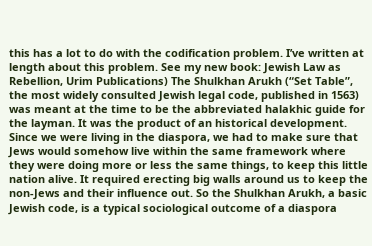this has a lot to do with the codification problem. I’ve written at length about this problem. See my new book: Jewish Law as Rebellion, Urim Publications) The Shulkhan Arukh (“Set Table”, the most widely consulted Jewish legal code, published in 1563) was meant at the time to be the abbreviated halakhic guide for the layman. It was the product of an historical development. Since we were living in the diaspora, we had to make sure that Jews would somehow live within the same framework where they were doing more or less the same things, to keep this little nation alive. It required erecting big walls around us to keep the non-Jews and their influence out. So the Shulkhan Arukh, a basic Jewish code, is a typical sociological outcome of a diaspora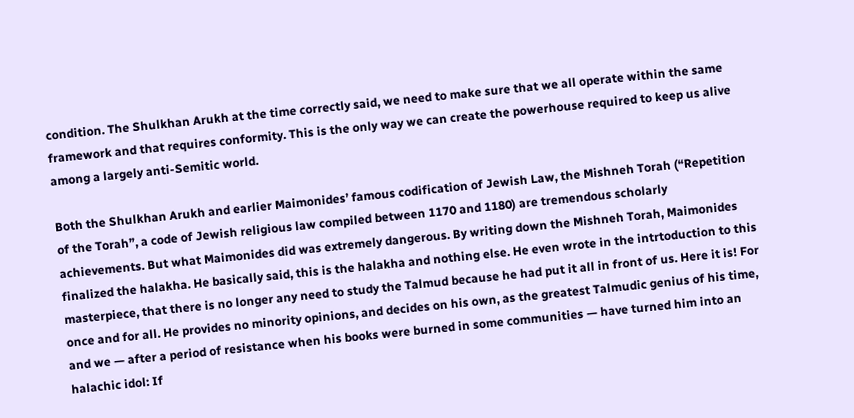condition. The Shulkhan Arukh at the time correctly said, we need to make sure that we all operate within the same framework and that requires conformity. This is the only way we can create the powerhouse required to keep us alive among a largely anti-Semitic world.

Both the Shulkhan Arukh and earlier Maimonides’ famous codification of Jewish Law, the Mishneh Torah (“Repetition of the Torah”, a code of Jewish religious law compiled between 1170 and 1180) are tremendous scholarly achievements. But what Maimonides did was extremely dangerous. By writing down the Mishneh Torah, Maimonides finalized the halakha. He basically said, this is the halakha and nothing else. He even wrote in the intrtoduction to this masterpiece, that there is no longer any need to study the Talmud because he had put it all in front of us. Here it is! For once and for all. He provides no minority opinions, and decides on his own, as the greatest Talmudic genius of his time, and we — after a period of resistance when his books were burned in some communities — have turned him into an halachic idol: If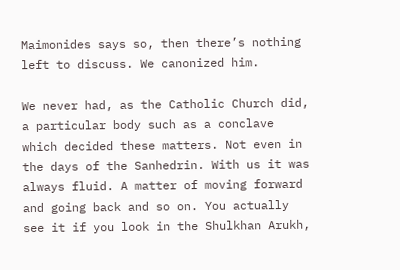Maimonides says so, then there’s nothing left to discuss. We canonized him.

We never had, as the Catholic Church did, a particular body such as a conclave which decided these matters. Not even in the days of the Sanhedrin. With us it was always fluid. A matter of moving forward and going back and so on. You actually see it if you look in the Shulkhan Arukh,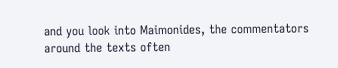and you look into Maimonides, the commentators around the texts often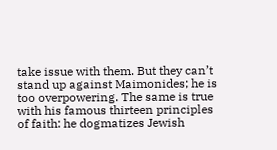take issue with them. But they can’t stand up against Maimonides; he is too overpowering. The same is true with his famous thirteen principles of faith: he dogmatizes Jewish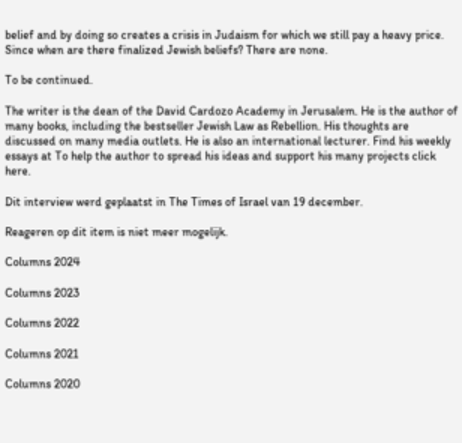belief and by doing so creates a crisis in Judaism for which we still pay a heavy price. Since when are there finalized Jewish beliefs? There are none.

To be continued.

The writer is the dean of the David Cardozo Academy in Jerusalem. He is the author of many books, including the bestseller Jewish Law as Rebellion. His thoughts are discussed on many media outlets. He is also an international lecturer. Find his weekly essays at To help the author to spread his ideas and support his many projects click here.

Dit interview werd geplaatst in The Times of Israel van 19 december.

Reageren op dit item is niet meer mogelijk.

Columns 2024

Columns 2023

Columns 2022

Columns 2021

Columns 2020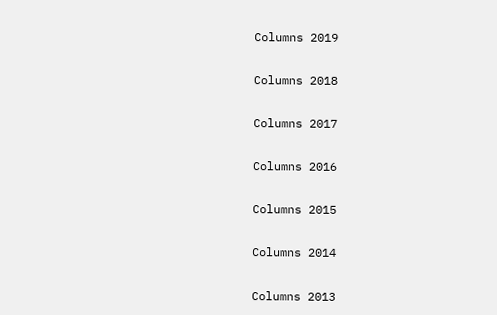Columns 2019

Columns 2018

Columns 2017

Columns 2016

Columns 2015

Columns 2014

Columns 2013